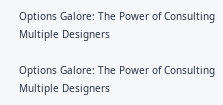Options Galore: The Power of Consulting Multiple Designers

Options Galore: The Power of Consulting Multiple Designers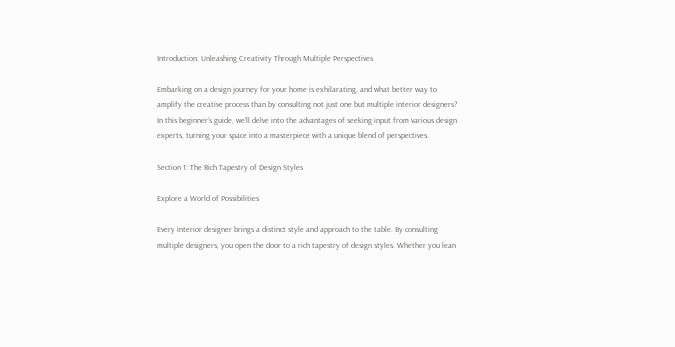Introduction: Unleashing Creativity Through Multiple Perspectives

Embarking on a design journey for your home is exhilarating, and what better way to amplify the creative process than by consulting not just one but multiple interior designers? In this beginner’s guide, we’ll delve into the advantages of seeking input from various design experts, turning your space into a masterpiece with a unique blend of perspectives.

Section 1: The Rich Tapestry of Design Styles

Explore a World of Possibilities

Every interior designer brings a distinct style and approach to the table. By consulting multiple designers, you open the door to a rich tapestry of design styles. Whether you lean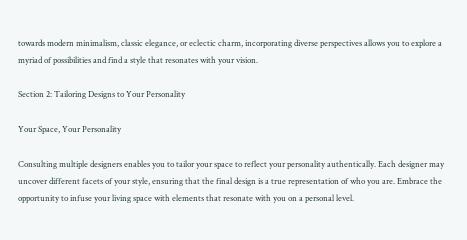towards modern minimalism, classic elegance, or eclectic charm, incorporating diverse perspectives allows you to explore a myriad of possibilities and find a style that resonates with your vision.

Section 2: Tailoring Designs to Your Personality

Your Space, Your Personality

Consulting multiple designers enables you to tailor your space to reflect your personality authentically. Each designer may uncover different facets of your style, ensuring that the final design is a true representation of who you are. Embrace the opportunity to infuse your living space with elements that resonate with you on a personal level.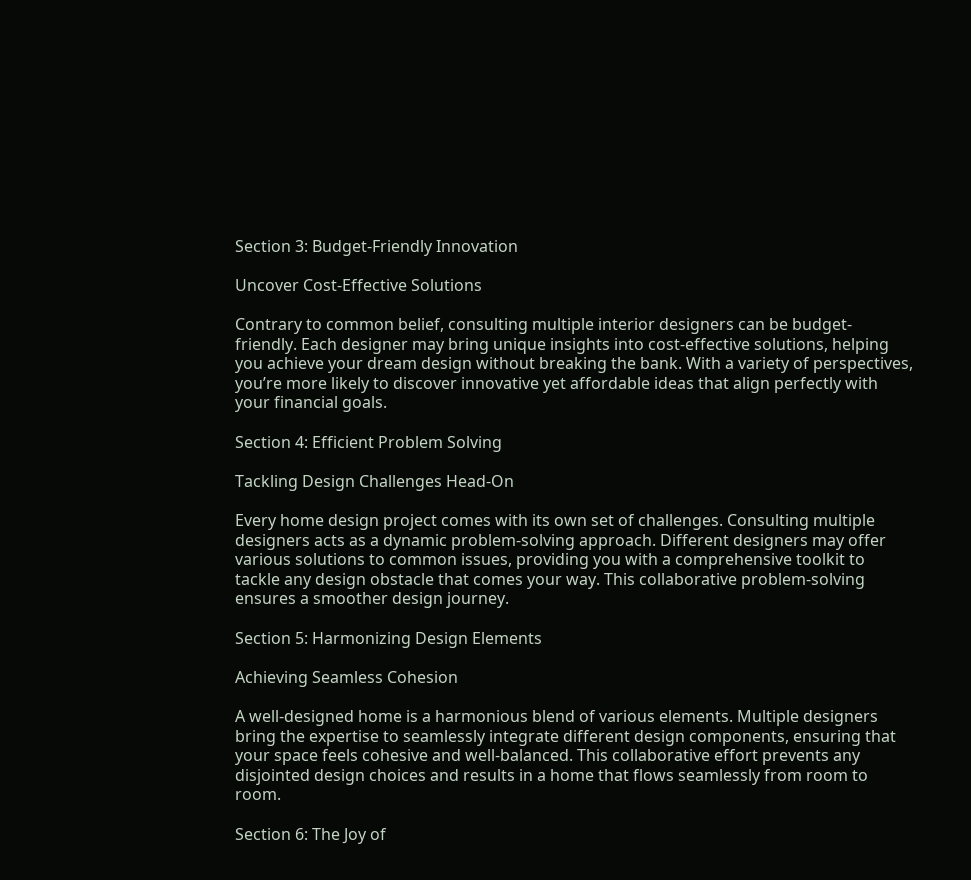Section 3: Budget-Friendly Innovation

Uncover Cost-Effective Solutions

Contrary to common belief, consulting multiple interior designers can be budget-friendly. Each designer may bring unique insights into cost-effective solutions, helping you achieve your dream design without breaking the bank. With a variety of perspectives, you’re more likely to discover innovative yet affordable ideas that align perfectly with your financial goals.

Section 4: Efficient Problem Solving

Tackling Design Challenges Head-On

Every home design project comes with its own set of challenges. Consulting multiple designers acts as a dynamic problem-solving approach. Different designers may offer various solutions to common issues, providing you with a comprehensive toolkit to tackle any design obstacle that comes your way. This collaborative problem-solving ensures a smoother design journey.

Section 5: Harmonizing Design Elements

Achieving Seamless Cohesion

A well-designed home is a harmonious blend of various elements. Multiple designers bring the expertise to seamlessly integrate different design components, ensuring that your space feels cohesive and well-balanced. This collaborative effort prevents any disjointed design choices and results in a home that flows seamlessly from room to room.

Section 6: The Joy of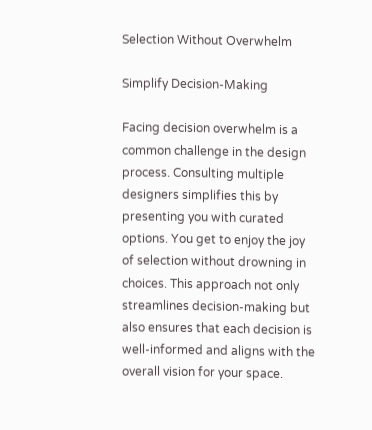Selection Without Overwhelm

Simplify Decision-Making

Facing decision overwhelm is a common challenge in the design process. Consulting multiple designers simplifies this by presenting you with curated options. You get to enjoy the joy of selection without drowning in choices. This approach not only streamlines decision-making but also ensures that each decision is well-informed and aligns with the overall vision for your space.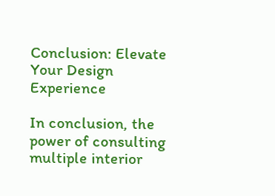Conclusion: Elevate Your Design Experience

In conclusion, the power of consulting multiple interior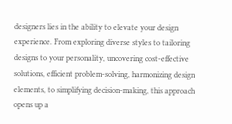designers lies in the ability to elevate your design experience. From exploring diverse styles to tailoring designs to your personality, uncovering cost-effective solutions, efficient problem-solving, harmonizing design elements, to simplifying decision-making, this approach opens up a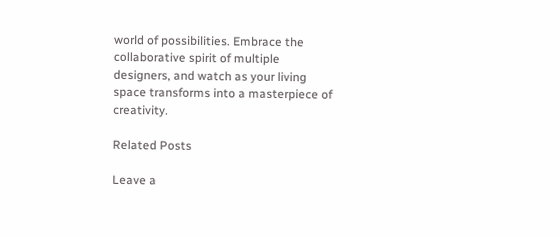world of possibilities. Embrace the collaborative spirit of multiple designers, and watch as your living space transforms into a masterpiece of creativity.

Related Posts

Leave a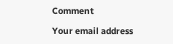Comment

Your email address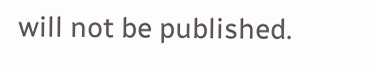will not be published.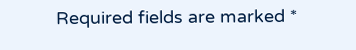Required fields are marked *